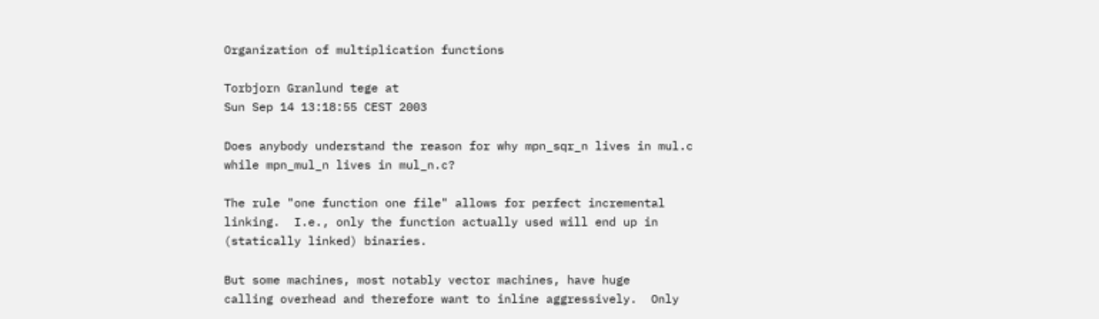Organization of multiplication functions

Torbjorn Granlund tege at
Sun Sep 14 13:18:55 CEST 2003

Does anybody understand the reason for why mpn_sqr_n lives in mul.c
while mpn_mul_n lives in mul_n.c?

The rule "one function one file" allows for perfect incremental
linking.  I.e., only the function actually used will end up in
(statically linked) binaries.

But some machines, most notably vector machines, have huge
calling overhead and therefore want to inline aggressively.  Only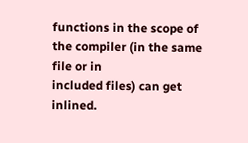functions in the scope of the compiler (in the same file or in
included files) can get inlined.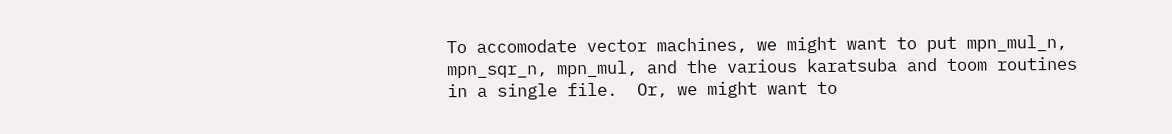To accomodate vector machines, we might want to put mpn_mul_n,
mpn_sqr_n, mpn_mul, and the various karatsuba and toom routines
in a single file.  Or, we might want to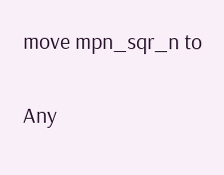move mpn_sqr_n to

Any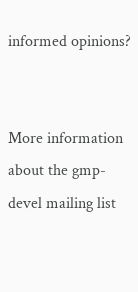informed opinions?


More information about the gmp-devel mailing list